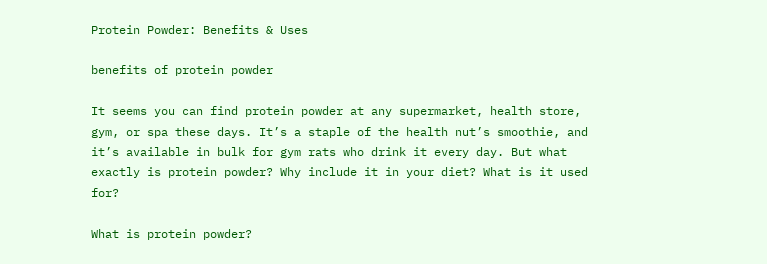Protein Powder: Benefits & Uses

benefits of protein powder

It seems you can find protein powder at any supermarket, health store, gym, or spa these days. It’s a staple of the health nut’s smoothie, and it’s available in bulk for gym rats who drink it every day. But what exactly is protein powder? Why include it in your diet? What is it used for?

What is protein powder?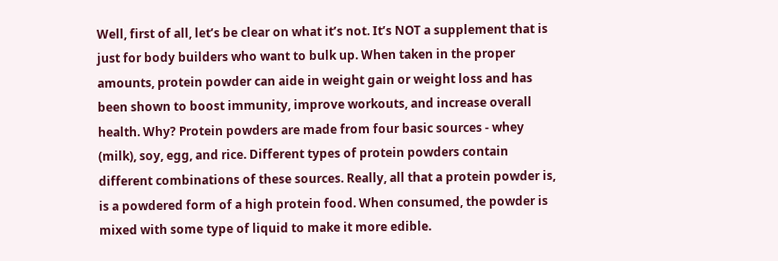Well, first of all, let’s be clear on what it’s not. It’s NOT a supplement that is just for body builders who want to bulk up. When taken in the proper amounts, protein powder can aide in weight gain or weight loss and has been shown to boost immunity, improve workouts, and increase overall health. Why? Protein powders are made from four basic sources - whey (milk), soy, egg, and rice. Different types of protein powders contain different combinations of these sources. Really, all that a protein powder is, is a powdered form of a high protein food. When consumed, the powder is mixed with some type of liquid to make it more edible.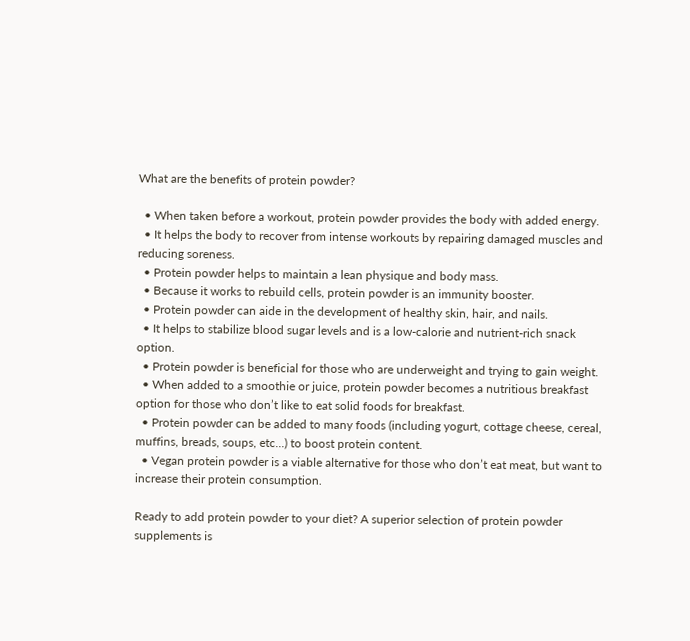What are the benefits of protein powder?

  • When taken before a workout, protein powder provides the body with added energy.
  • It helps the body to recover from intense workouts by repairing damaged muscles and reducing soreness.
  • Protein powder helps to maintain a lean physique and body mass.
  • Because it works to rebuild cells, protein powder is an immunity booster.
  • Protein powder can aide in the development of healthy skin, hair, and nails.
  • It helps to stabilize blood sugar levels and is a low-calorie and nutrient-rich snack option.
  • Protein powder is beneficial for those who are underweight and trying to gain weight.
  • When added to a smoothie or juice, protein powder becomes a nutritious breakfast option for those who don’t like to eat solid foods for breakfast.
  • Protein powder can be added to many foods (including yogurt, cottage cheese, cereal, muffins, breads, soups, etc...) to boost protein content.
  • Vegan protein powder is a viable alternative for those who don’t eat meat, but want to increase their protein consumption.

Ready to add protein powder to your diet? A superior selection of protein powder supplements is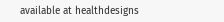available at healthdesigns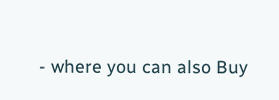- where you can also Buy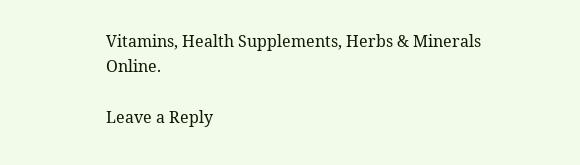Vitamins, Health Supplements, Herbs & Minerals Online.

Leave a Reply